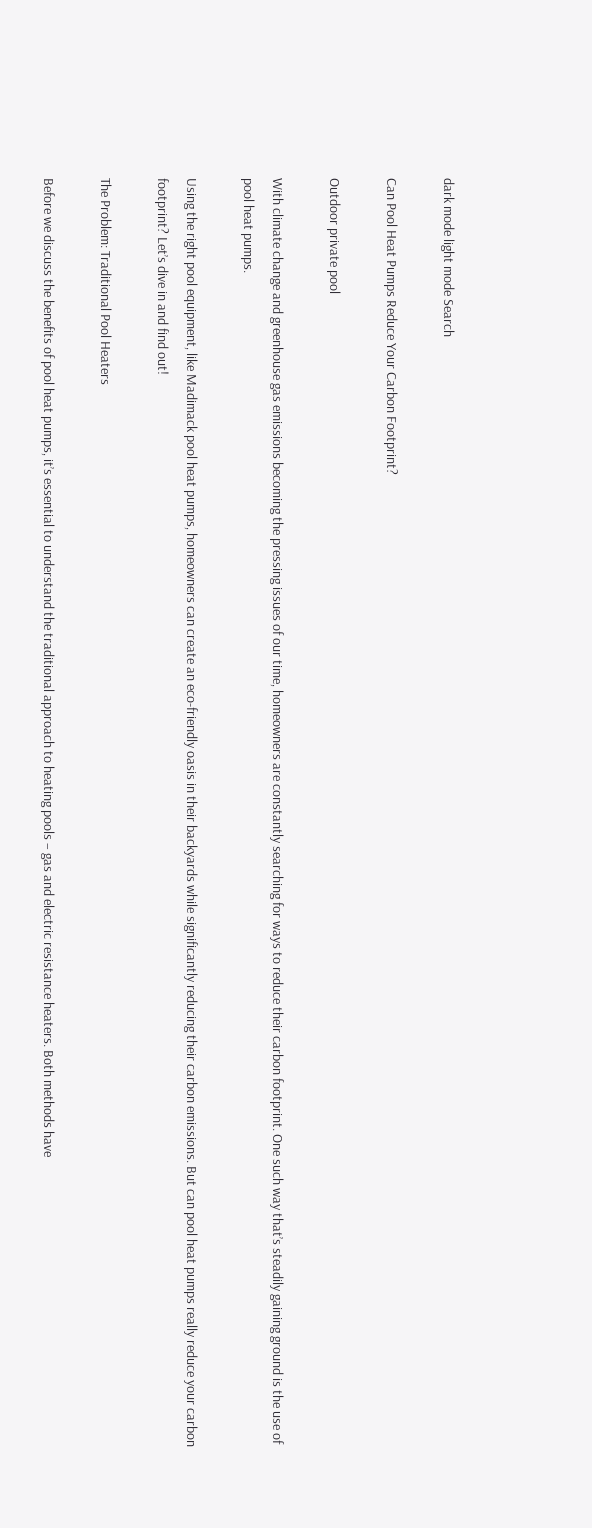dark mode light mode Search

Can Pool Heat Pumps Reduce Your Carbon Footprint?

Outdoor private pool

With climate change and greenhouse gas emissions becoming the pressing issues of our time, homeowners are constantly searching for ways to reduce their carbon footprint. One such way that’s steadily gaining ground is the use of pool heat pumps.

Using the right pool equipment, like Madimack pool heat pumps, homeowners can create an eco-friendly oasis in their backyards while significantly reducing their carbon emissions. But can pool heat pumps really reduce your carbon footprint? Let’s dive in and find out!

The Problem: Traditional Pool Heaters

Before we discuss the benefits of pool heat pumps, it’s essential to understand the traditional approach to heating pools – gas and electric resistance heaters. Both methods have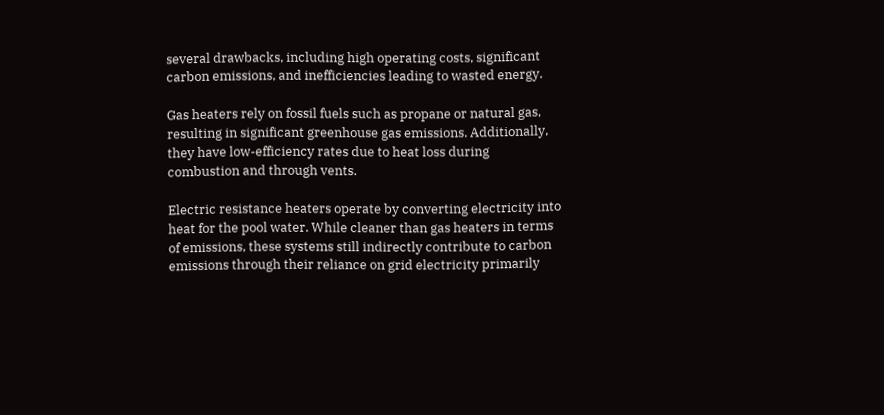several drawbacks, including high operating costs, significant carbon emissions, and inefficiencies leading to wasted energy.

Gas heaters rely on fossil fuels such as propane or natural gas, resulting in significant greenhouse gas emissions. Additionally, they have low-efficiency rates due to heat loss during combustion and through vents.

Electric resistance heaters operate by converting electricity into heat for the pool water. While cleaner than gas heaters in terms of emissions, these systems still indirectly contribute to carbon emissions through their reliance on grid electricity primarily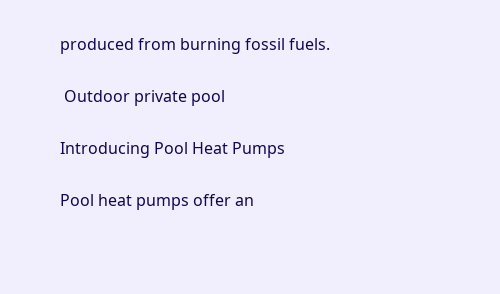produced from burning fossil fuels.

 Outdoor private pool

Introducing Pool Heat Pumps

Pool heat pumps offer an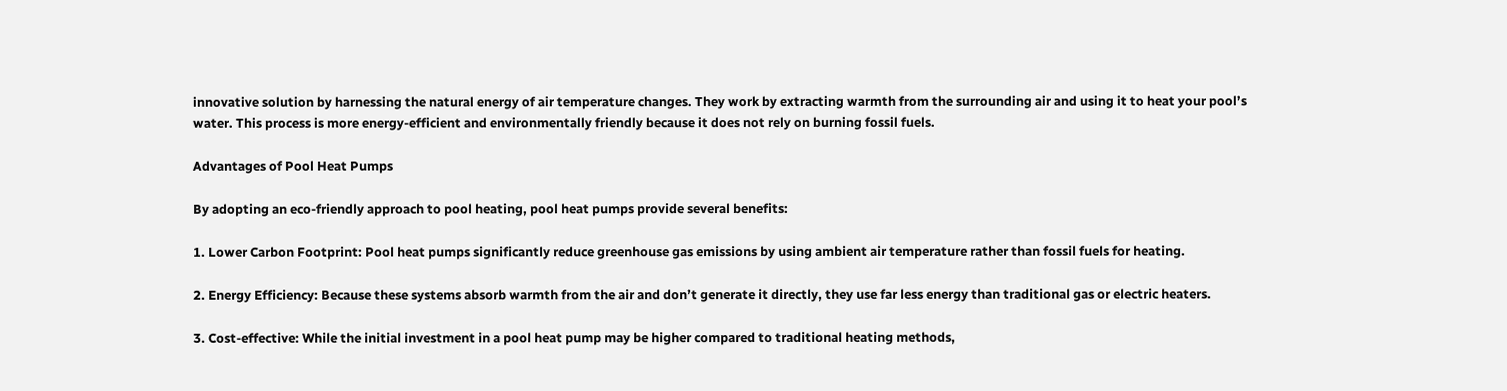innovative solution by harnessing the natural energy of air temperature changes. They work by extracting warmth from the surrounding air and using it to heat your pool’s water. This process is more energy-efficient and environmentally friendly because it does not rely on burning fossil fuels.

Advantages of Pool Heat Pumps

By adopting an eco-friendly approach to pool heating, pool heat pumps provide several benefits:

1. Lower Carbon Footprint: Pool heat pumps significantly reduce greenhouse gas emissions by using ambient air temperature rather than fossil fuels for heating.

2. Energy Efficiency: Because these systems absorb warmth from the air and don’t generate it directly, they use far less energy than traditional gas or electric heaters.

3. Cost-effective: While the initial investment in a pool heat pump may be higher compared to traditional heating methods,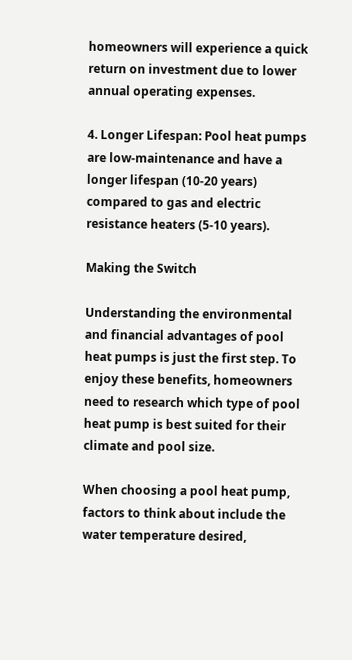homeowners will experience a quick return on investment due to lower annual operating expenses.

4. Longer Lifespan: Pool heat pumps are low-maintenance and have a longer lifespan (10-20 years) compared to gas and electric resistance heaters (5-10 years).

Making the Switch

Understanding the environmental and financial advantages of pool heat pumps is just the first step. To enjoy these benefits, homeowners need to research which type of pool heat pump is best suited for their climate and pool size.

When choosing a pool heat pump, factors to think about include the water temperature desired,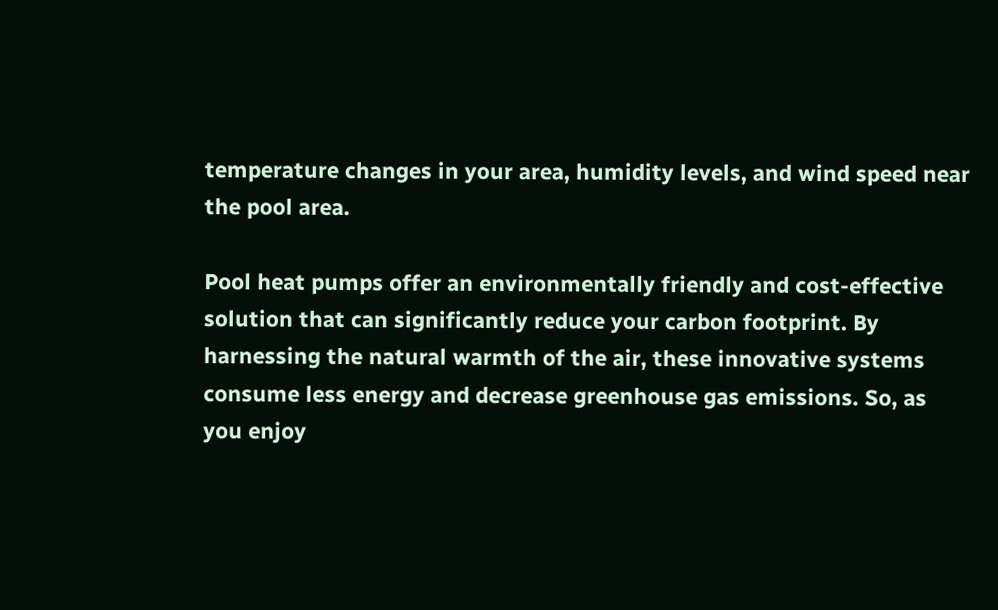temperature changes in your area, humidity levels, and wind speed near the pool area.

Pool heat pumps offer an environmentally friendly and cost-effective solution that can significantly reduce your carbon footprint. By harnessing the natural warmth of the air, these innovative systems consume less energy and decrease greenhouse gas emissions. So, as you enjoy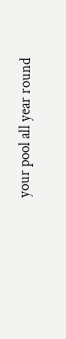your pool all year round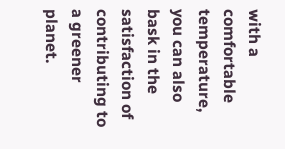with a comfortable temperature, you can also bask in the satisfaction of contributing to a greener planet.